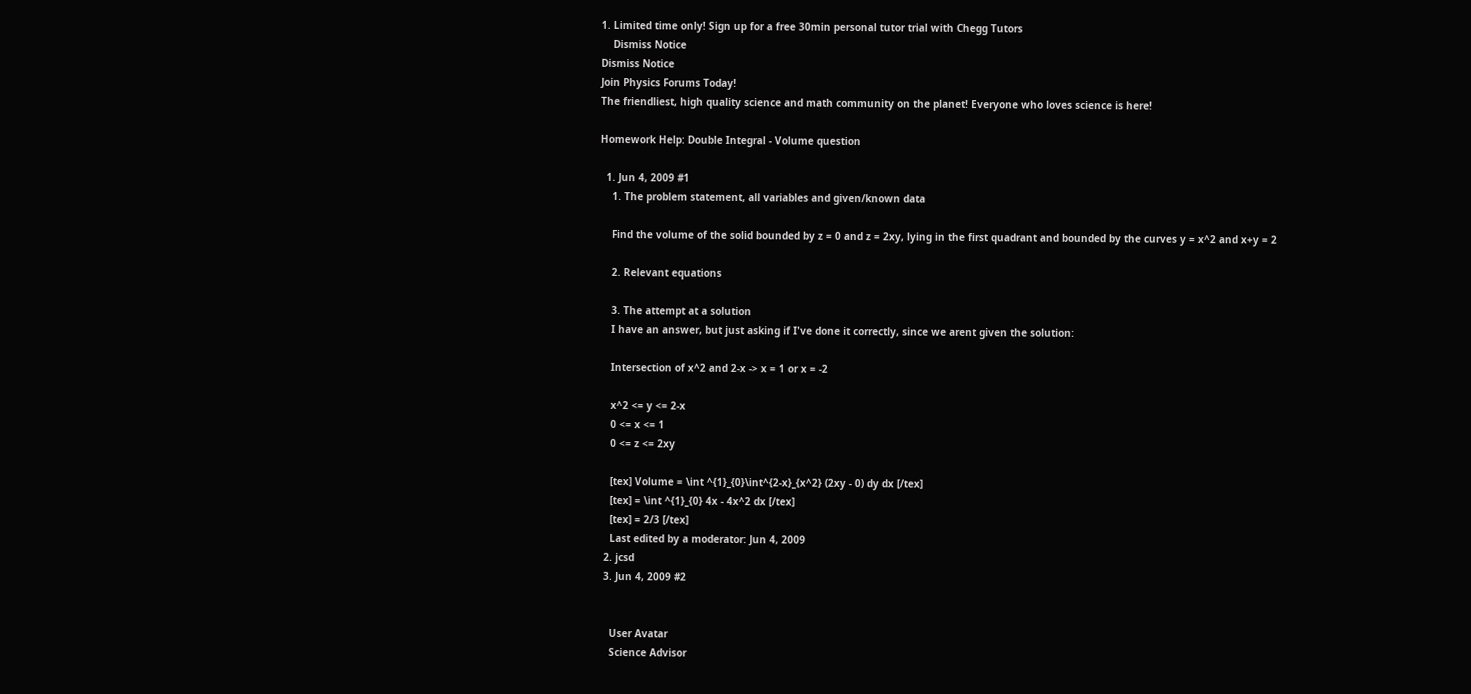1. Limited time only! Sign up for a free 30min personal tutor trial with Chegg Tutors
    Dismiss Notice
Dismiss Notice
Join Physics Forums Today!
The friendliest, high quality science and math community on the planet! Everyone who loves science is here!

Homework Help: Double Integral - Volume question

  1. Jun 4, 2009 #1
    1. The problem statement, all variables and given/known data

    Find the volume of the solid bounded by z = 0 and z = 2xy, lying in the first quadrant and bounded by the curves y = x^2 and x+y = 2

    2. Relevant equations

    3. The attempt at a solution
    I have an answer, but just asking if I've done it correctly, since we arent given the solution:

    Intersection of x^2 and 2-x -> x = 1 or x = -2

    x^2 <= y <= 2-x
    0 <= x <= 1
    0 <= z <= 2xy

    [tex] Volume = \int ^{1}_{0}\int^{2-x}_{x^2} (2xy - 0) dy dx [/tex]
    [tex] = \int ^{1}_{0} 4x - 4x^2 dx [/tex]
    [tex] = 2/3 [/tex]
    Last edited by a moderator: Jun 4, 2009
  2. jcsd
  3. Jun 4, 2009 #2


    User Avatar
    Science Advisor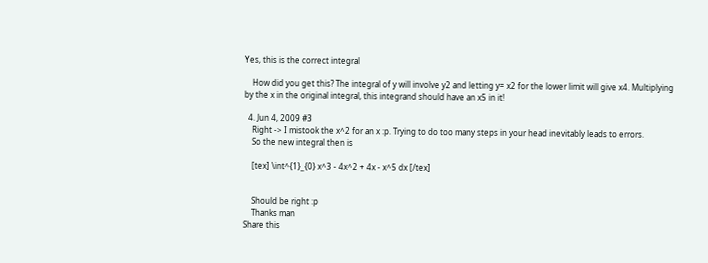Yes, this is the correct integral

    How did you get this? The integral of y will involve y2 and letting y= x2 for the lower limit will give x4. Multiplying by the x in the original integral, this integrand should have an x5 in it!

  4. Jun 4, 2009 #3
    Right -> I mistook the x^2 for an x :p. Trying to do too many steps in your head inevitably leads to errors.
    So the new integral then is

    [tex] \int^{1}_{0} x^3 - 4x^2 + 4x - x^5 dx [/tex]


    Should be right :p
    Thanks man
Share this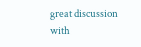great discussion with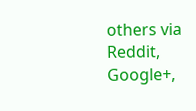others via Reddit, Google+,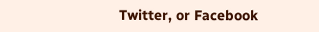Twitter, or Facebook